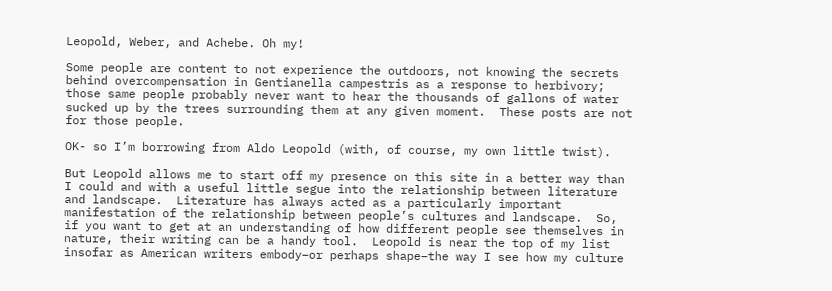Leopold, Weber, and Achebe. Oh my!

Some people are content to not experience the outdoors, not knowing the secrets behind overcompensation in Gentianella campestris as a response to herbivory; those same people probably never want to hear the thousands of gallons of water sucked up by the trees surrounding them at any given moment.  These posts are not for those people.

OK- so I’m borrowing from Aldo Leopold (with, of course, my own little twist).

But Leopold allows me to start off my presence on this site in a better way than I could and with a useful little segue into the relationship between literature and landscape.  Literature has always acted as a particularly important manifestation of the relationship between people’s cultures and landscape.  So, if you want to get at an understanding of how different people see themselves in nature, their writing can be a handy tool.  Leopold is near the top of my list insofar as American writers embody–or perhaps shape–the way I see how my culture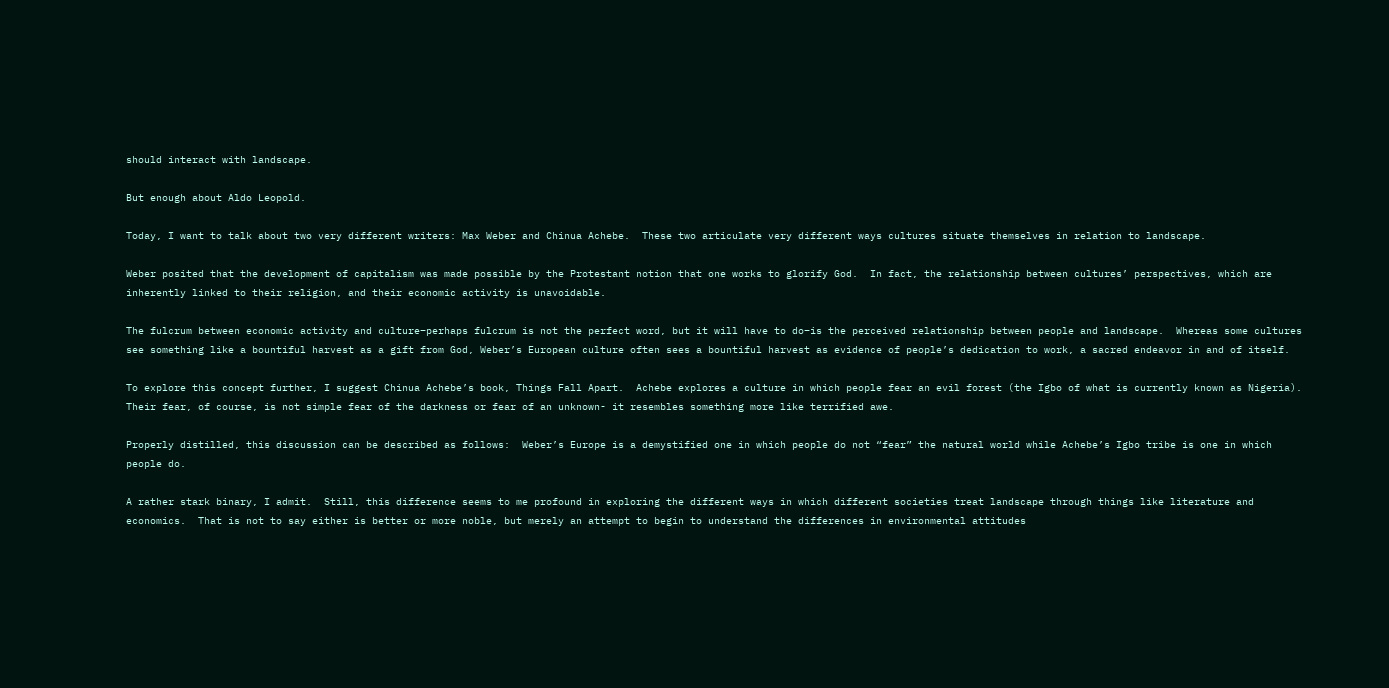should interact with landscape.

But enough about Aldo Leopold.

Today, I want to talk about two very different writers: Max Weber and Chinua Achebe.  These two articulate very different ways cultures situate themselves in relation to landscape.

Weber posited that the development of capitalism was made possible by the Protestant notion that one works to glorify God.  In fact, the relationship between cultures’ perspectives, which are inherently linked to their religion, and their economic activity is unavoidable.

The fulcrum between economic activity and culture–perhaps fulcrum is not the perfect word, but it will have to do–is the perceived relationship between people and landscape.  Whereas some cultures see something like a bountiful harvest as a gift from God, Weber’s European culture often sees a bountiful harvest as evidence of people’s dedication to work, a sacred endeavor in and of itself.

To explore this concept further, I suggest Chinua Achebe’s book, Things Fall Apart.  Achebe explores a culture in which people fear an evil forest (the Igbo of what is currently known as Nigeria).  Their fear, of course, is not simple fear of the darkness or fear of an unknown- it resembles something more like terrified awe.

Properly distilled, this discussion can be described as follows:  Weber’s Europe is a demystified one in which people do not “fear” the natural world while Achebe’s Igbo tribe is one in which people do.

A rather stark binary, I admit.  Still, this difference seems to me profound in exploring the different ways in which different societies treat landscape through things like literature and economics.  That is not to say either is better or more noble, but merely an attempt to begin to understand the differences in environmental attitudes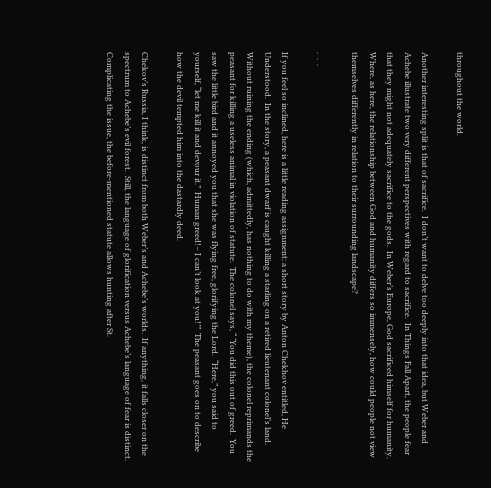throughout the world.

Another interesting split is that of sacrifice.  I don’t want to delve too deeply into that idea, but Weber and Achebe illustrate two very different perspectives with regard to sacrifice.  In Things Fall Apart, the people fear that they might not adequately sacrifice to the gods.  In Weber’s Europe, God sacrificed himself for humanity.  Where, as here, the relationship between God and humanity differs so immensely, how could people not view themselves differently in relation to their surrounding landscape?

.  .  .

If you feel so inclined, here is a little reading assignment: a short story by Anton Chekhov entitled, He Understood.  In the story, a peasant dwarf is caught killing a starling on a retired lieutenant colonel’s land.  Without ruining the ending (which, admittedly, has nothing to do with my theme), the colonel reprimands the peasant for killing a useless animal in violation of statute.  The colonel says, “ ‘You did this out of greed.  You saw the little bird and it annoyed you that she was flying free, glorifying the Lord.  “Here,” you said to yourself, “let me kill it and devour it.”  Human greed!– I can’t look at you!’”  The peasant goes on to describe how the devil tempted him into the dastardly deed.

Chekov’s Russia, I think, is distinct from both Weber’s and Achebe’s worlds.  If anything, it falls closer on the spectrum to Achebe’s evil forest.  Still, the language of glorification versus Achebe’s language of fear is distinct.  Complicating the issue, the before-mentioned statute allows hunting after St.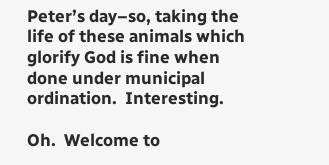Peter’s day–so, taking the life of these animals which glorify God is fine when done under municipal ordination.  Interesting.

Oh.  Welcome to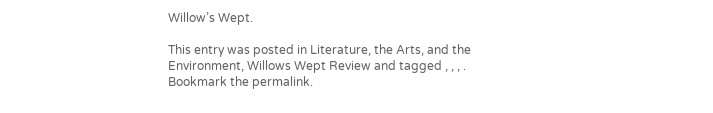Willow’s Wept.

This entry was posted in Literature, the Arts, and the Environment, Willows Wept Review and tagged , , , . Bookmark the permalink.